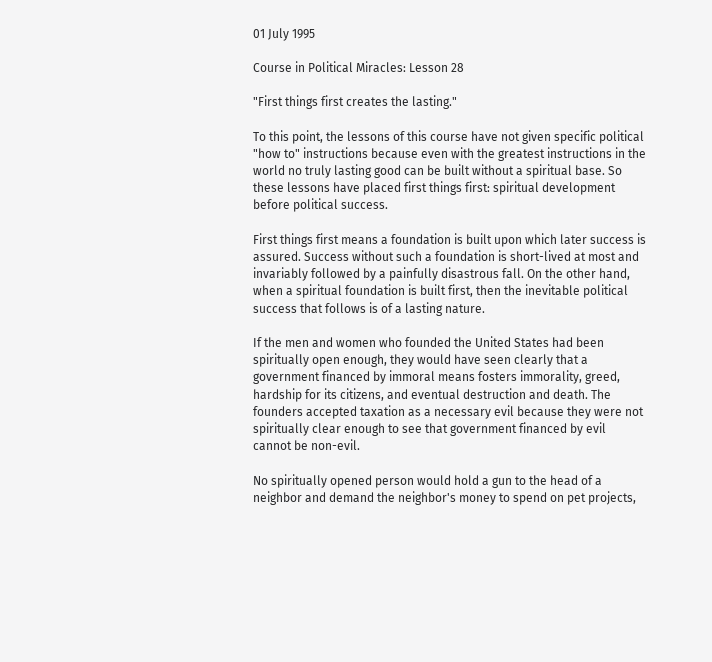01 July 1995

Course in Political Miracles: Lesson 28

"First things first creates the lasting."

To this point, the lessons of this course have not given specific political "how to" instructions because even with the greatest instructions in the world no truly lasting good can be built without a spiritual base. So these lessons have placed first things first: spiritual development before political success.

First things first means a foundation is built upon which later success is assured. Success without such a foundation is short-lived at most and invariably followed by a painfully disastrous fall. On the other hand, when a spiritual foundation is built first, then the inevitable political success that follows is of a lasting nature.

If the men and women who founded the United States had been spiritually open enough, they would have seen clearly that a government financed by immoral means fosters immorality, greed, hardship for its citizens, and eventual destruction and death. The founders accepted taxation as a necessary evil because they were not spiritually clear enough to see that government financed by evil cannot be non-evil.

No spiritually opened person would hold a gun to the head of a neighbor and demand the neighbor's money to spend on pet projects,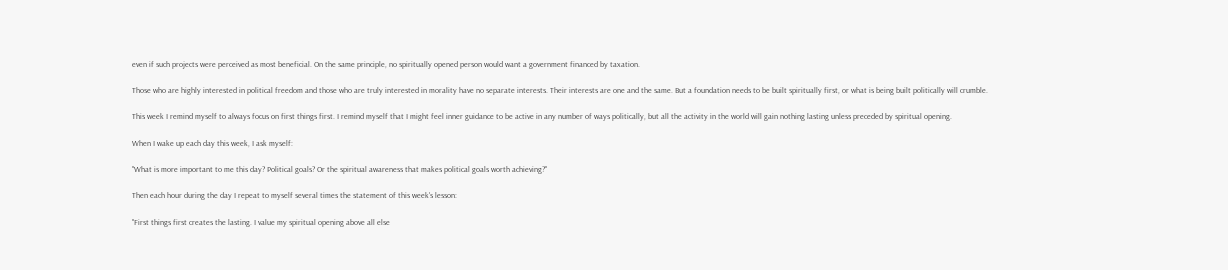even if such projects were perceived as most beneficial. On the same principle, no spiritually opened person would want a government financed by taxation.

Those who are highly interested in political freedom and those who are truly interested in morality have no separate interests. Their interests are one and the same. But a foundation needs to be built spiritually first, or what is being built politically will crumble.

This week I remind myself to always focus on first things first. I remind myself that I might feel inner guidance to be active in any number of ways politically, but all the activity in the world will gain nothing lasting unless preceded by spiritual opening.

When I wake up each day this week, I ask myself:

"What is more important to me this day? Political goals? Or the spiritual awareness that makes political goals worth achieving?"

Then each hour during the day I repeat to myself several times the statement of this week's lesson:

"First things first creates the lasting. I value my spiritual opening above all else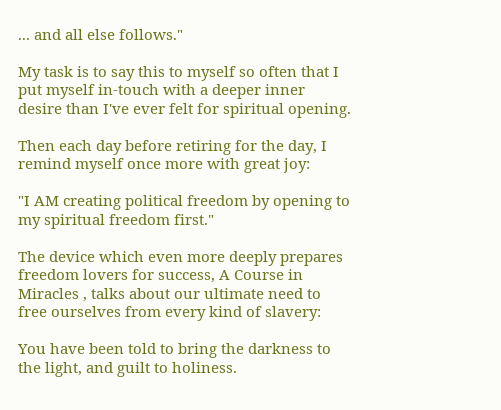... and all else follows."

My task is to say this to myself so often that I put myself in-touch with a deeper inner desire than I've ever felt for spiritual opening.

Then each day before retiring for the day, I remind myself once more with great joy:

"I AM creating political freedom by opening to my spiritual freedom first."

The device which even more deeply prepares freedom lovers for success, A Course in Miracles , talks about our ultimate need to free ourselves from every kind of slavery:

You have been told to bring the darkness to the light, and guilt to holiness.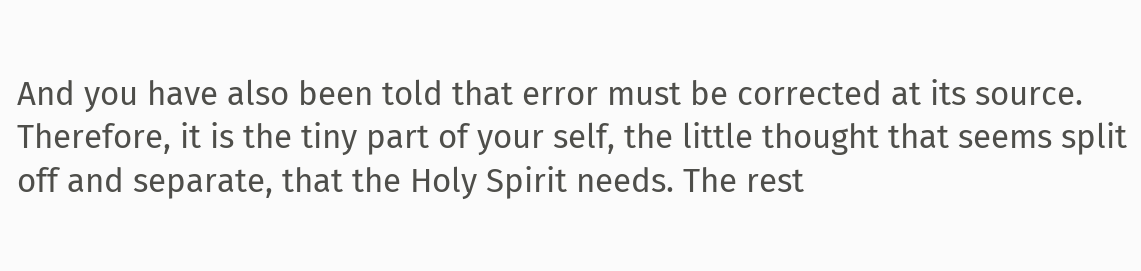And you have also been told that error must be corrected at its source. Therefore, it is the tiny part of your self, the little thought that seems split off and separate, that the Holy Spirit needs. The rest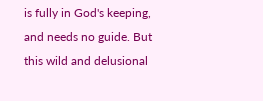is fully in God's keeping, and needs no guide. But this wild and delusional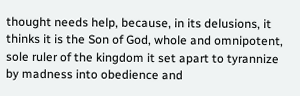thought needs help, because, in its delusions, it thinks it is the Son of God, whole and omnipotent, sole ruler of the kingdom it set apart to tyrannize by madness into obedience and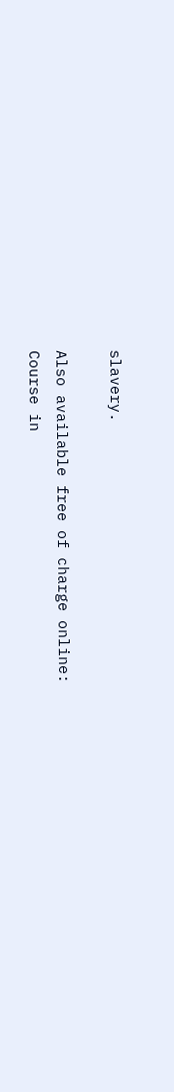slavery.

Also available free of charge online:
Course in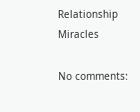Relationship Miracles

No comments: